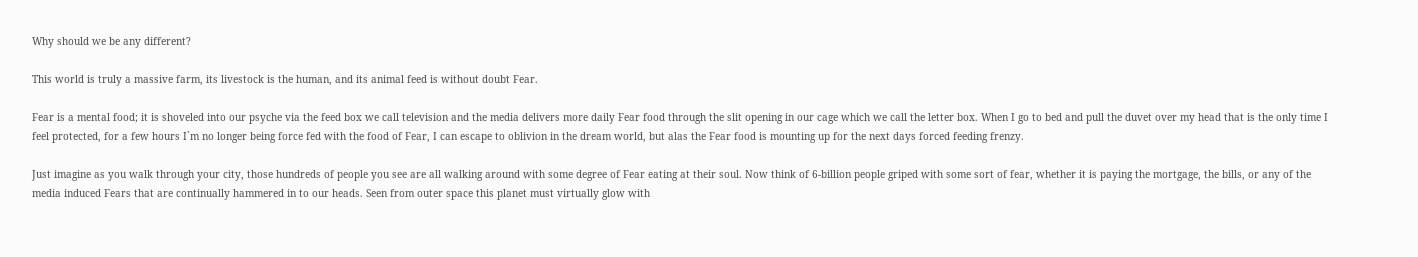Why should we be any different?

This world is truly a massive farm, its livestock is the human, and its animal feed is without doubt Fear.

Fear is a mental food; it is shoveled into our psyche via the feed box we call television and the media delivers more daily Fear food through the slit opening in our cage which we call the letter box. When I go to bed and pull the duvet over my head that is the only time I feel protected, for a few hours I`m no longer being force fed with the food of Fear, I can escape to oblivion in the dream world, but alas the Fear food is mounting up for the next days forced feeding frenzy.

Just imagine as you walk through your city, those hundreds of people you see are all walking around with some degree of Fear eating at their soul. Now think of 6-billion people griped with some sort of fear, whether it is paying the mortgage, the bills, or any of the media induced Fears that are continually hammered in to our heads. Seen from outer space this planet must virtually glow with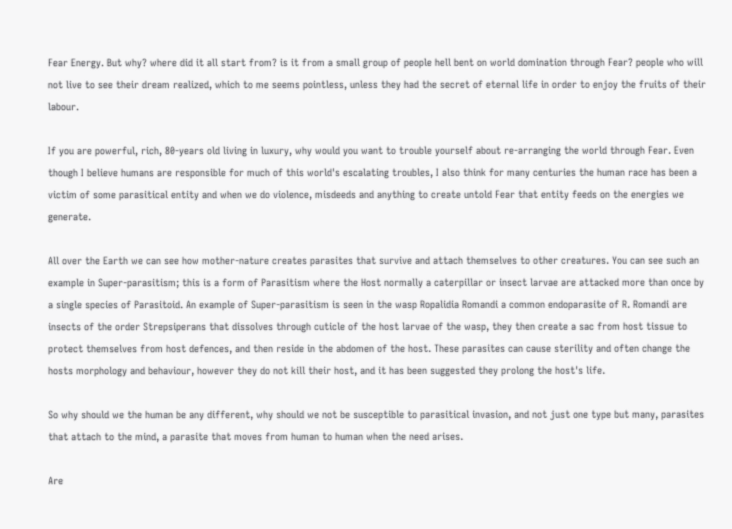Fear Energy. But why? where did it all start from? is it from a small group of people hell bent on world domination through Fear? people who will not live to see their dream realized, which to me seems pointless, unless they had the secret of eternal life in order to enjoy the fruits of their labour.

If you are powerful, rich, 80-years old living in luxury, why would you want to trouble yourself about re-arranging the world through Fear. Even though I believe humans are responsible for much of this world's escalating troubles, I also think for many centuries the human race has been a victim of some parasitical entity and when we do violence, misdeeds and anything to create untold Fear that entity feeds on the energies we generate.

All over the Earth we can see how mother-nature creates parasites that survive and attach themselves to other creatures. You can see such an example in Super-parasitism; this is a form of Parasitism where the Host normally a caterpillar or insect larvae are attacked more than once by a single species of Parasitoid. An example of Super-parasitism is seen in the wasp Ropalidia Romandi a common endoparasite of R. Romandi are insects of the order Strepsiperans that dissolves through cuticle of the host larvae of the wasp, they then create a sac from host tissue to protect themselves from host defences, and then reside in the abdomen of the host. These parasites can cause sterility and often change the hosts morphology and behaviour, however they do not kill their host, and it has been suggested they prolong the host's life.

So why should we the human be any different, why should we not be susceptible to parasitical invasion, and not just one type but many, parasites that attach to the mind, a parasite that moves from human to human when the need arises.

Are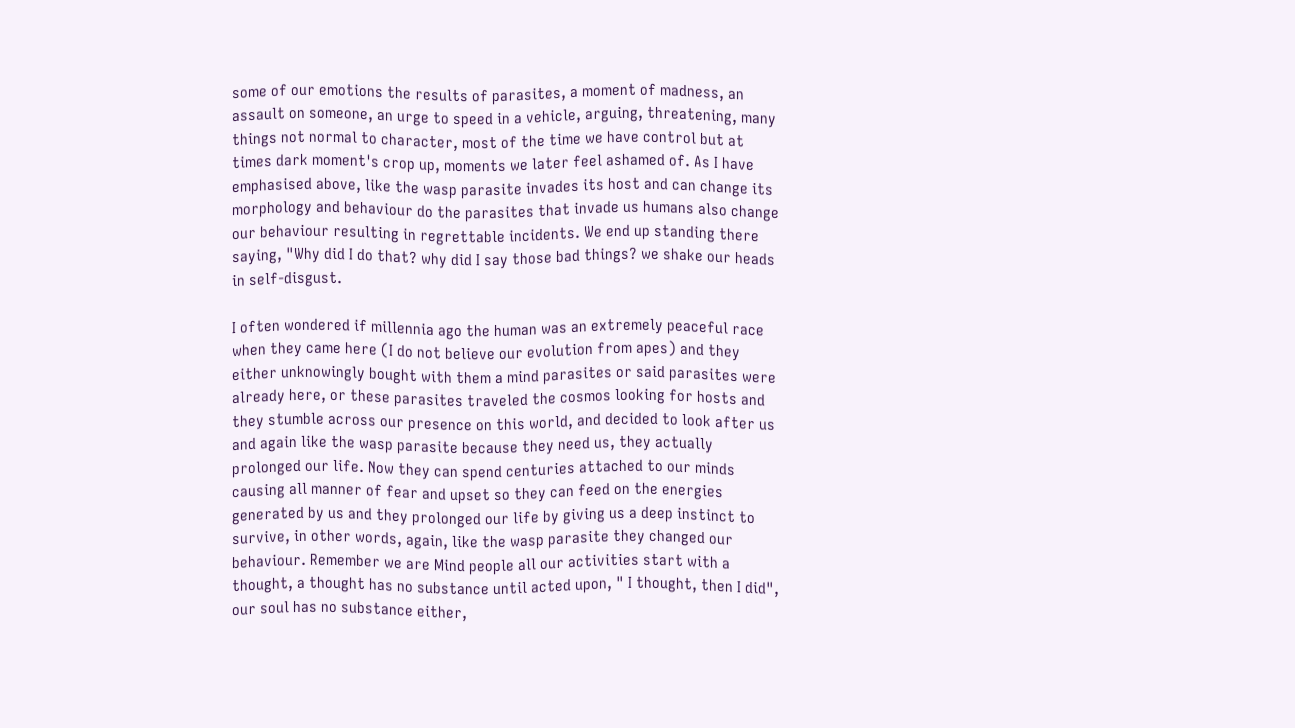some of our emotions the results of parasites, a moment of madness, an assault on someone, an urge to speed in a vehicle, arguing, threatening, many things not normal to character, most of the time we have control but at times dark moment's crop up, moments we later feel ashamed of. As I have emphasised above, like the wasp parasite invades its host and can change its morphology and behaviour do the parasites that invade us humans also change our behaviour resulting in regrettable incidents. We end up standing there saying, "Why did I do that? why did I say those bad things? we shake our heads in self-disgust.

I often wondered if millennia ago the human was an extremely peaceful race when they came here (I do not believe our evolution from apes) and they either unknowingly bought with them a mind parasites or said parasites were already here, or these parasites traveled the cosmos looking for hosts and they stumble across our presence on this world, and decided to look after us and again like the wasp parasite because they need us, they actually prolonged our life. Now they can spend centuries attached to our minds causing all manner of fear and upset so they can feed on the energies generated by us and they prolonged our life by giving us a deep instinct to survive, in other words, again, like the wasp parasite they changed our behaviour. Remember we are Mind people all our activities start with a thought, a thought has no substance until acted upon, " I thought, then I did", our soul has no substance either,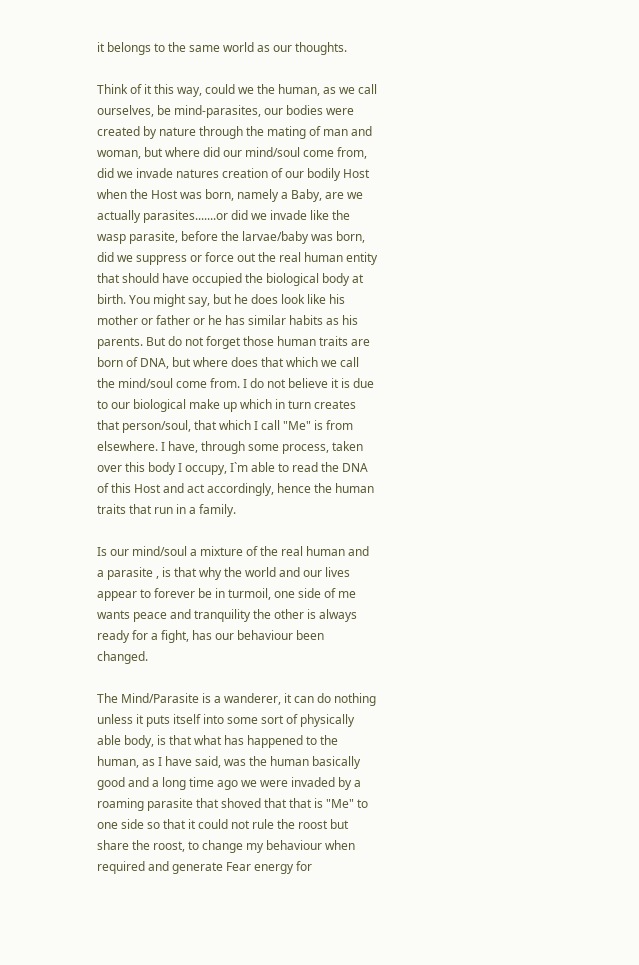it belongs to the same world as our thoughts.

Think of it this way, could we the human, as we call ourselves, be mind-parasites, our bodies were created by nature through the mating of man and woman, but where did our mind/soul come from, did we invade natures creation of our bodily Host when the Host was born, namely a Baby, are we actually parasites.......or did we invade like the wasp parasite, before the larvae/baby was born, did we suppress or force out the real human entity that should have occupied the biological body at birth. You might say, but he does look like his mother or father or he has similar habits as his parents. But do not forget those human traits are born of DNA, but where does that which we call the mind/soul come from. I do not believe it is due to our biological make up which in turn creates that person/soul, that which I call "Me" is from elsewhere. I have, through some process, taken over this body I occupy, I`m able to read the DNA of this Host and act accordingly, hence the human traits that run in a family.

Is our mind/soul a mixture of the real human and a parasite , is that why the world and our lives appear to forever be in turmoil, one side of me wants peace and tranquility the other is always ready for a fight, has our behaviour been changed.

The Mind/Parasite is a wanderer, it can do nothing unless it puts itself into some sort of physically able body, is that what has happened to the human, as I have said, was the human basically good and a long time ago we were invaded by a roaming parasite that shoved that that is "Me" to one side so that it could not rule the roost but share the roost, to change my behaviour when required and generate Fear energy for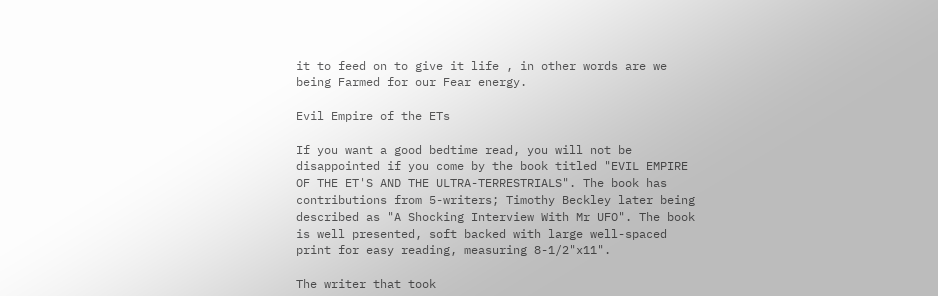it to feed on to give it life , in other words are we being Farmed for our Fear energy.

Evil Empire of the ETs

If you want a good bedtime read, you will not be disappointed if you come by the book titled "EVIL EMPIRE OF THE ET'S AND THE ULTRA-TERRESTRIALS". The book has contributions from 5-writers; Timothy Beckley later being described as "A Shocking Interview With Mr UFO". The book is well presented, soft backed with large well-spaced print for easy reading, measuring 8-1/2"x11".

The writer that took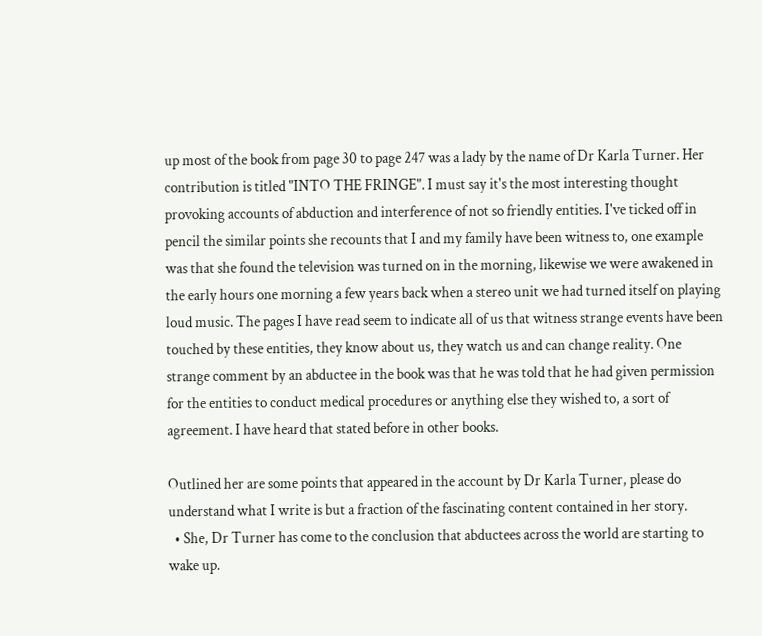up most of the book from page 30 to page 247 was a lady by the name of Dr Karla Turner. Her contribution is titled "INTO THE FRINGE". I must say it's the most interesting thought provoking accounts of abduction and interference of not so friendly entities. I've ticked off in pencil the similar points she recounts that I and my family have been witness to, one example was that she found the television was turned on in the morning, likewise we were awakened in the early hours one morning a few years back when a stereo unit we had turned itself on playing loud music. The pages I have read seem to indicate all of us that witness strange events have been touched by these entities, they know about us, they watch us and can change reality. One strange comment by an abductee in the book was that he was told that he had given permission for the entities to conduct medical procedures or anything else they wished to, a sort of agreement. I have heard that stated before in other books.

Outlined her are some points that appeared in the account by Dr Karla Turner, please do understand what I write is but a fraction of the fascinating content contained in her story.
  • She, Dr Turner has come to the conclusion that abductees across the world are starting to wake up.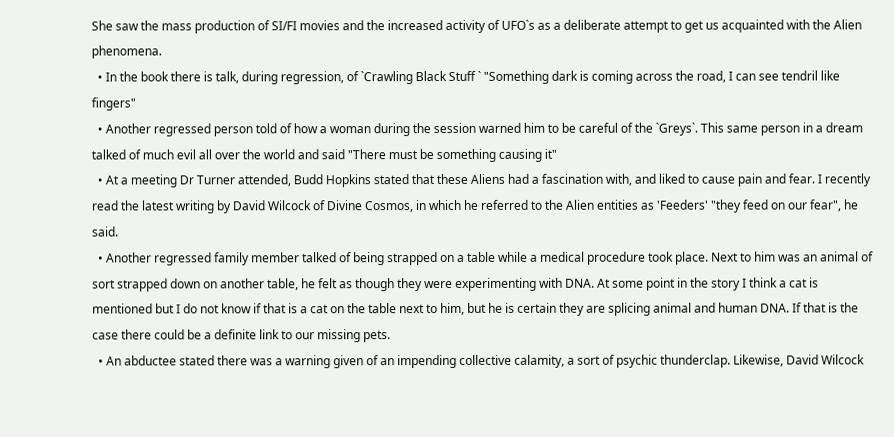She saw the mass production of SI/FI movies and the increased activity of UFO`s as a deliberate attempt to get us acquainted with the Alien phenomena.
  • In the book there is talk, during regression, of `Crawling Black Stuff ` "Something dark is coming across the road, I can see tendril like fingers"
  • Another regressed person told of how a woman during the session warned him to be careful of the `Greys`. This same person in a dream talked of much evil all over the world and said "There must be something causing it"
  • At a meeting Dr Turner attended, Budd Hopkins stated that these Aliens had a fascination with, and liked to cause pain and fear. I recently read the latest writing by David Wilcock of Divine Cosmos, in which he referred to the Alien entities as 'Feeders' "they feed on our fear", he said.
  • Another regressed family member talked of being strapped on a table while a medical procedure took place. Next to him was an animal of sort strapped down on another table, he felt as though they were experimenting with DNA. At some point in the story I think a cat is mentioned but I do not know if that is a cat on the table next to him, but he is certain they are splicing animal and human DNA. If that is the case there could be a definite link to our missing pets.
  • An abductee stated there was a warning given of an impending collective calamity, a sort of psychic thunderclap. Likewise, David Wilcock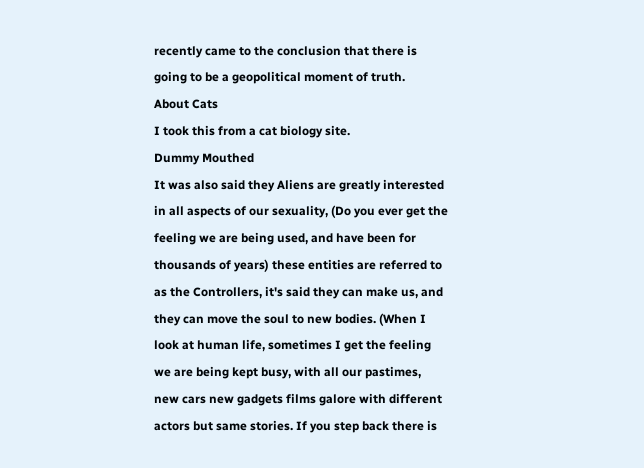recently came to the conclusion that there is going to be a geopolitical moment of truth.
About Cats
I took this from a cat biology site.
Dummy Mouthed
It was also said they Aliens are greatly interested in all aspects of our sexuality, (Do you ever get the feeling we are being used, and have been for thousands of years) these entities are referred to as the Controllers, it's said they can make us, and they can move the soul to new bodies. (When I look at human life, sometimes I get the feeling we are being kept busy, with all our pastimes, new cars new gadgets films galore with different actors but same stories. If you step back there is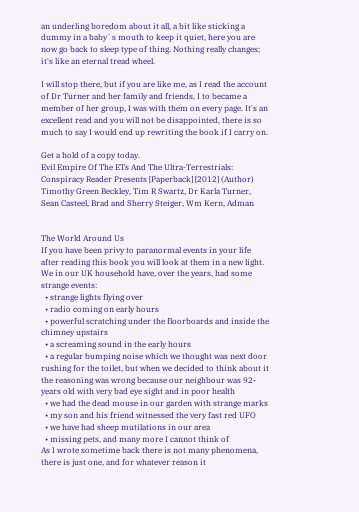an underling boredom about it all, a bit like sticking a dummy in a baby`s mouth to keep it quiet, here you are now go back to sleep type of thing. Nothing really changes; it's like an eternal tread wheel.

I will stop there, but if you are like me, as I read the account of Dr Turner and her family and friends, I to became a member of her group, I was with them on every page. It's an excellent read and you will not be disappointed, there is so much to say I would end up rewriting the book if I carry on.

Get a hold of a copy today.
Evil Empire Of The ETs And The Ultra-Terrestrials: Conspiracy Reader Presents [Paperback] [2012] (Author) Timothy Green Beckley, Tim R Swartz, Dr Karla Turner, Sean Casteel, Brad and Sherry Steiger, Wm Kern, Adman


The World Around Us
If you have been privy to paranormal events in your life after reading this book you will look at them in a new light. We in our UK household have, over the years, had some strange events:
  • strange lights flying over
  • radio coming on early hours
  • powerful scratching under the floorboards and inside the chimney upstairs
  • a screaming sound in the early hours
  • a regular bumping noise which we thought was next door rushing for the toilet, but when we decided to think about it the reasoning was wrong because our neighbour was 92-years old with very bad eye sight and in poor health
  • we had the dead mouse in our garden with strange marks
  • my son and his friend witnessed the very fast red UFO
  • we have had sheep mutilations in our area
  • missing pets, and many more I cannot think of
As I wrote sometime back there is not many phenomena, there is just one, and for whatever reason it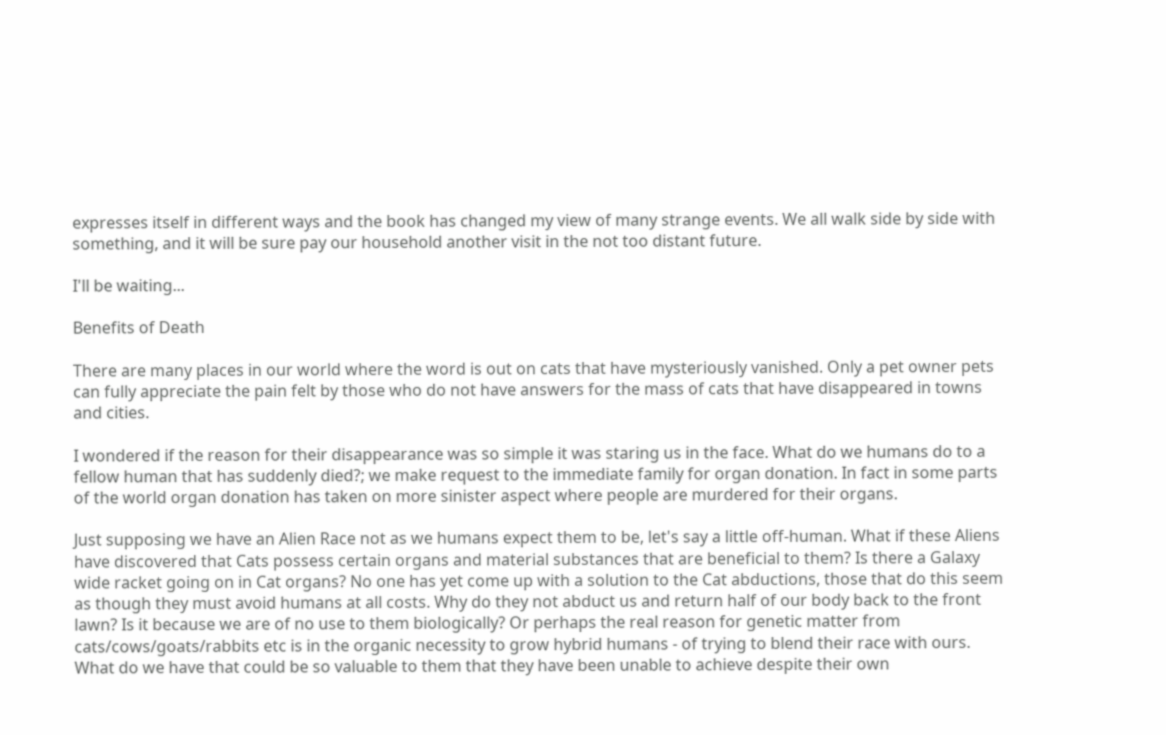expresses itself in different ways and the book has changed my view of many strange events. We all walk side by side with something, and it will be sure pay our household another visit in the not too distant future.

I'll be waiting...

Benefits of Death

There are many places in our world where the word is out on cats that have mysteriously vanished. Only a pet owner pets can fully appreciate the pain felt by those who do not have answers for the mass of cats that have disappeared in towns and cities.

I wondered if the reason for their disappearance was so simple it was staring us in the face. What do we humans do to a fellow human that has suddenly died?; we make request to the immediate family for organ donation. In fact in some parts of the world organ donation has taken on more sinister aspect where people are murdered for their organs.

Just supposing we have an Alien Race not as we humans expect them to be, let's say a little off-human. What if these Aliens have discovered that Cats possess certain organs and material substances that are beneficial to them? Is there a Galaxy wide racket going on in Cat organs? No one has yet come up with a solution to the Cat abductions, those that do this seem as though they must avoid humans at all costs. Why do they not abduct us and return half of our body back to the front lawn? Is it because we are of no use to them biologically? Or perhaps the real reason for genetic matter from cats/cows/goats/rabbits etc is in the organic necessity to grow hybrid humans - of trying to blend their race with ours. What do we have that could be so valuable to them that they have been unable to achieve despite their own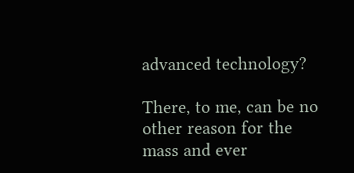advanced technology?

There, to me, can be no other reason for the mass and ever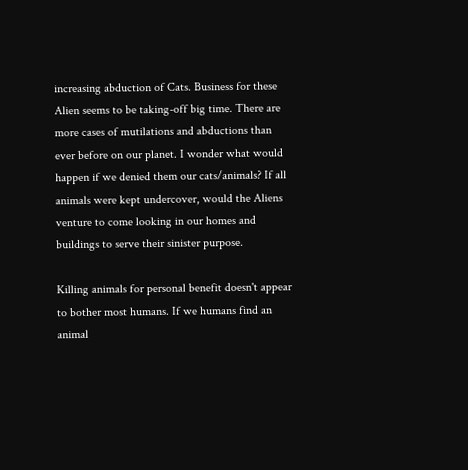increasing abduction of Cats. Business for these Alien seems to be taking-off big time. There are more cases of mutilations and abductions than ever before on our planet. I wonder what would happen if we denied them our cats/animals? If all animals were kept undercover, would the Aliens venture to come looking in our homes and buildings to serve their sinister purpose.

Killing animals for personal benefit doesn't appear to bother most humans. If we humans find an animal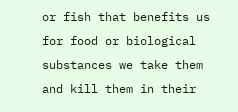or fish that benefits us for food or biological substances we take them and kill them in their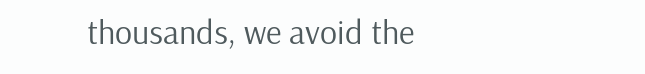thousands, we avoid the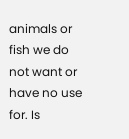animals or fish we do not want or have no use for. Is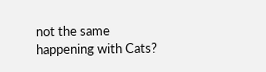not the same happening with Cats?